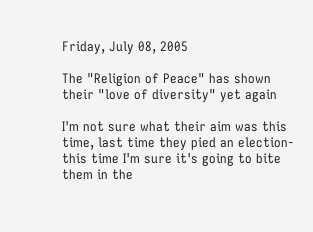Friday, July 08, 2005

The "Religion of Peace" has shown their "love of diversity" yet again

I'm not sure what their aim was this time, last time they pied an election- this time I'm sure it's going to bite them in the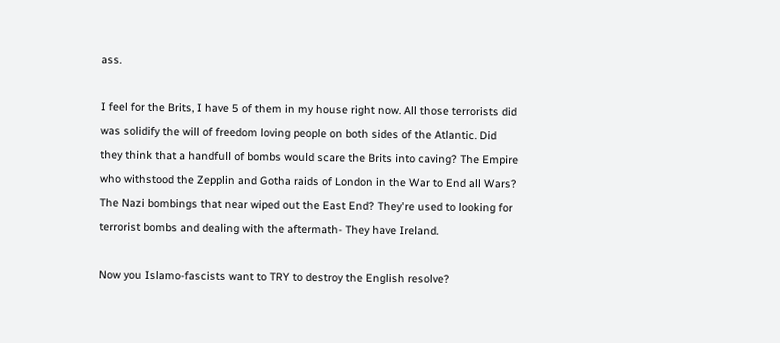ass.

I feel for the Brits, I have 5 of them in my house right now. All those terrorists did was solidify the will of freedom loving people on both sides of the Atlantic. Did they think that a handfull of bombs would scare the Brits into caving? The Empire who withstood the Zepplin and Gotha raids of London in the War to End all Wars? The Nazi bombings that near wiped out the East End? They're used to looking for terrorist bombs and dealing with the aftermath- They have Ireland.

Now you Islamo-fascists want to TRY to destroy the English resolve?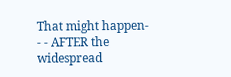That might happen- - - AFTER the widespread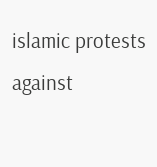islamic protests against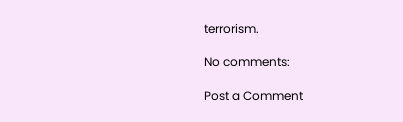terrorism.

No comments:

Post a Comment